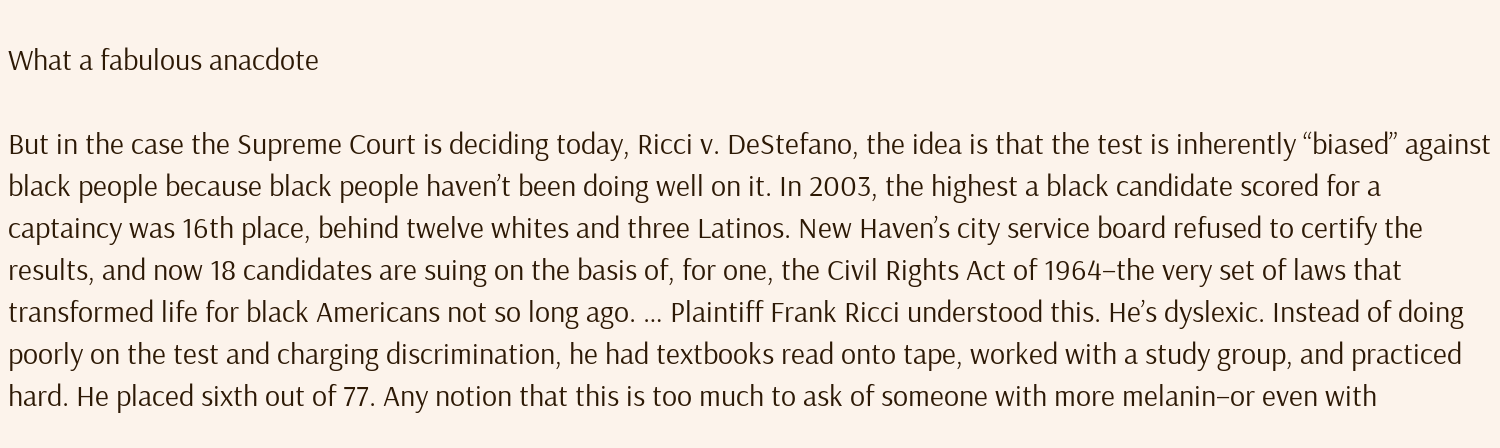What a fabulous anacdote

But in the case the Supreme Court is deciding today, Ricci v. DeStefano, the idea is that the test is inherently “biased” against black people because black people haven’t been doing well on it. In 2003, the highest a black candidate scored for a captaincy was 16th place, behind twelve whites and three Latinos. New Haven’s city service board refused to certify the results, and now 18 candidates are suing on the basis of, for one, the Civil Rights Act of 1964–the very set of laws that transformed life for black Americans not so long ago. … Plaintiff Frank Ricci understood this. He’s dyslexic. Instead of doing poorly on the test and charging discrimination, he had textbooks read onto tape, worked with a study group, and practiced hard. He placed sixth out of 77. Any notion that this is too much to ask of someone with more melanin–or even with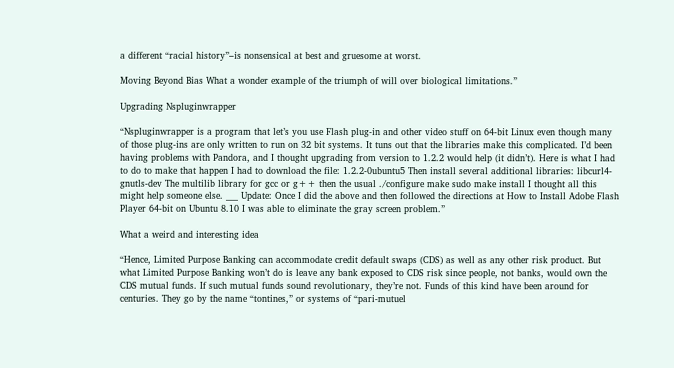a different “racial history”–is nonsensical at best and gruesome at worst.

Moving Beyond Bias What a wonder example of the triumph of will over biological limitations.”

Upgrading Nspluginwrapper

“Nspluginwrapper is a program that let’s you use Flash plug-in and other video stuff on 64-bit Linux even though many of those plug-ins are only written to run on 32 bit systems. It tuns out that the libraries make this complicated. I’d been having problems with Pandora, and I thought upgrading from version to 1.2.2 would help (it didn’t). Here is what I had to do to make that happen I had to download the file: 1.2.2-0ubuntu5 Then install several additional libraries: libcurl4-gnutls-dev The multilib library for gcc or g++ then the usual ./configure make sudo make install I thought all this might help someone else. ___ Update: Once I did the above and then followed the directions at How to Install Adobe Flash Player 64-bit on Ubuntu 8.10 I was able to eliminate the gray screen problem.”

What a weird and interesting idea

“Hence, Limited Purpose Banking can accommodate credit default swaps (CDS) as well as any other risk product. But what Limited Purpose Banking won’t do is leave any bank exposed to CDS risk since people, not banks, would own the CDS mutual funds. If such mutual funds sound revolutionary, they’re not. Funds of this kind have been around for centuries. They go by the name “tontines,” or systems of “pari-mutuel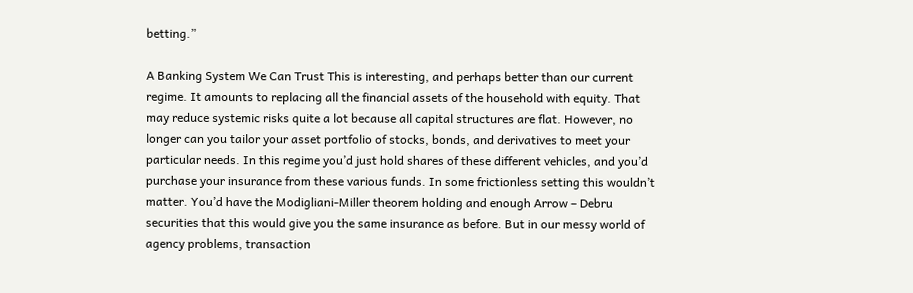betting.”

A Banking System We Can Trust This is interesting, and perhaps better than our current regime. It amounts to replacing all the financial assets of the household with equity. That may reduce systemic risks quite a lot because all capital structures are flat. However, no longer can you tailor your asset portfolio of stocks, bonds, and derivatives to meet your particular needs. In this regime you’d just hold shares of these different vehicles, and you’d purchase your insurance from these various funds. In some frictionless setting this wouldn’t matter. You’d have the Modigliani-Miller theorem holding and enough Arrow – Debru securities that this would give you the same insurance as before. But in our messy world of agency problems, transaction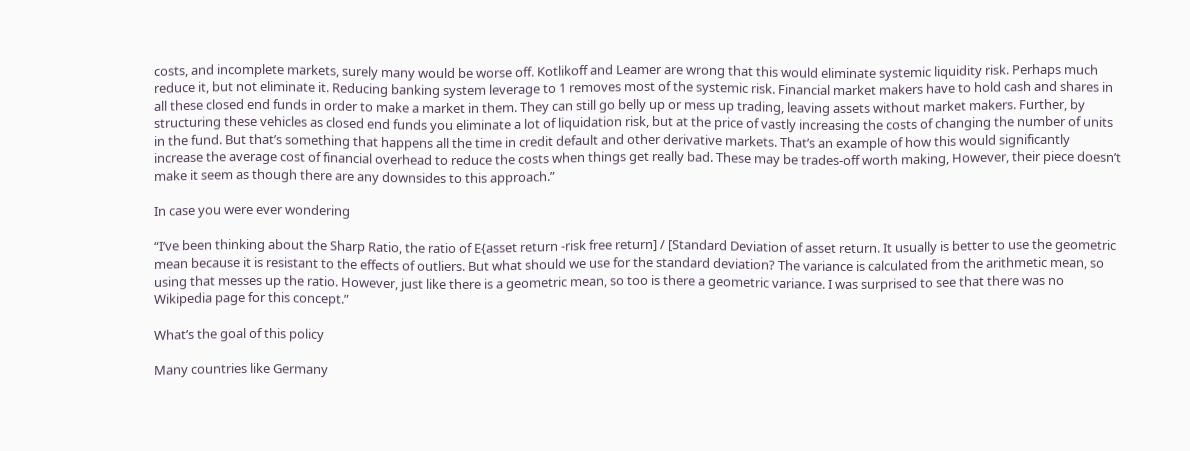costs, and incomplete markets, surely many would be worse off. Kotlikoff and Leamer are wrong that this would eliminate systemic liquidity risk. Perhaps much reduce it, but not eliminate it. Reducing banking system leverage to 1 removes most of the systemic risk. Financial market makers have to hold cash and shares in all these closed end funds in order to make a market in them. They can still go belly up or mess up trading, leaving assets without market makers. Further, by structuring these vehicles as closed end funds you eliminate a lot of liquidation risk, but at the price of vastly increasing the costs of changing the number of units in the fund. But that’s something that happens all the time in credit default and other derivative markets. That’s an example of how this would significantly increase the average cost of financial overhead to reduce the costs when things get really bad. These may be trades-off worth making, However, their piece doesn’t make it seem as though there are any downsides to this approach.”

In case you were ever wondering

“I’ve been thinking about the Sharp Ratio, the ratio of E{asset return -risk free return] / [Standard Deviation of asset return. It usually is better to use the geometric mean because it is resistant to the effects of outliers. But what should we use for the standard deviation? The variance is calculated from the arithmetic mean, so using that messes up the ratio. However, just like there is a geometric mean, so too is there a geometric variance. I was surprised to see that there was no Wikipedia page for this concept.”

What’s the goal of this policy

Many countries like Germany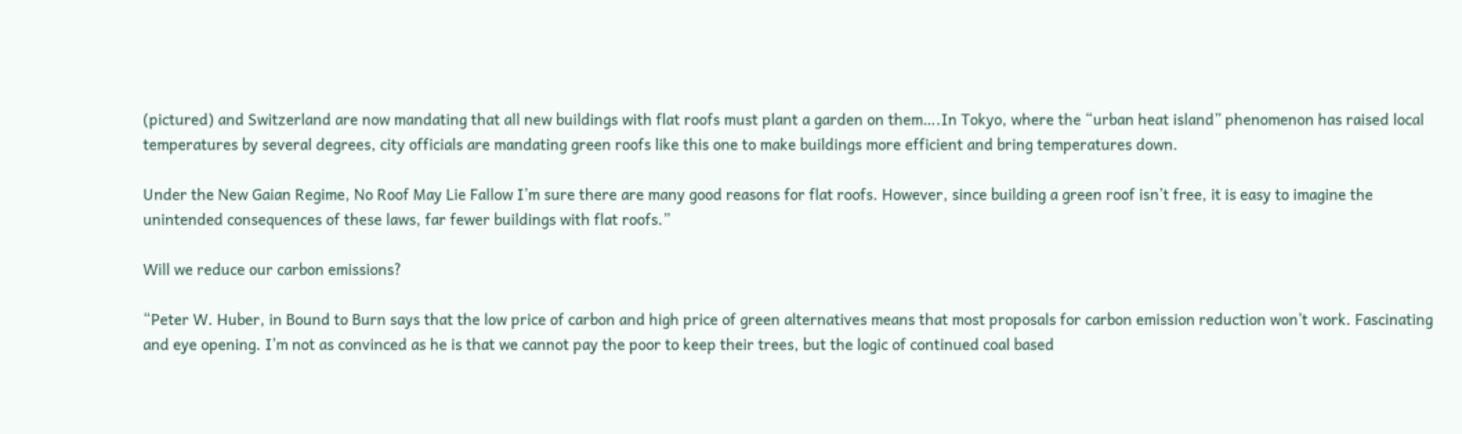(pictured) and Switzerland are now mandating that all new buildings with flat roofs must plant a garden on them….In Tokyo, where the “urban heat island” phenomenon has raised local temperatures by several degrees, city officials are mandating green roofs like this one to make buildings more efficient and bring temperatures down.

Under the New Gaian Regime, No Roof May Lie Fallow I’m sure there are many good reasons for flat roofs. However, since building a green roof isn’t free, it is easy to imagine the unintended consequences of these laws, far fewer buildings with flat roofs.”

Will we reduce our carbon emissions?

“Peter W. Huber, in Bound to Burn says that the low price of carbon and high price of green alternatives means that most proposals for carbon emission reduction won’t work. Fascinating and eye opening. I’m not as convinced as he is that we cannot pay the poor to keep their trees, but the logic of continued coal based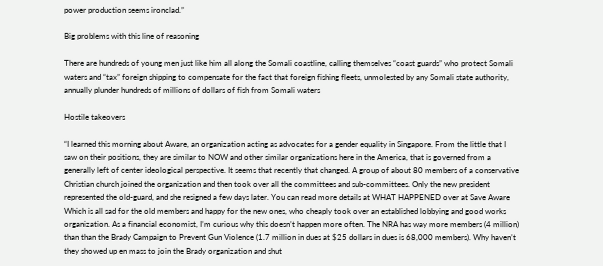power production seems ironclad.”

Big problems with this line of reasoning

There are hundreds of young men just like him all along the Somali coastline, calling themselves “coast guards” who protect Somali waters and “tax” foreign shipping to compensate for the fact that foreign fishing fleets, unmolested by any Somali state authority, annually plunder hundreds of millions of dollars of fish from Somali waters

Hostile takeovers

“I learned this morning about Aware, an organization acting as advocates for a gender equality in Singapore. From the little that I saw on their positions, they are similar to NOW and other similar organizations here in the America, that is governed from a generally left of center ideological perspective. It seems that recently that changed. A group of about 80 members of a conservative Christian church joined the organization and then took over all the committees and sub-committees. Only the new president represented the old-guard, and she resigned a few days later. You can read more details at WHAT HAPPENED over at Save Aware Which is all sad for the old members and happy for the new ones, who cheaply took over an established lobbying and good works organization. As a financial economist, I’m curious why this doesn’t happen more often. The NRA has way more members (4 million) than than the Brady Campaign to Prevent Gun Violence (1.7 million in dues at $25 dollars in dues is 68,000 members). Why haven’t they showed up en mass to join the Brady organization and shut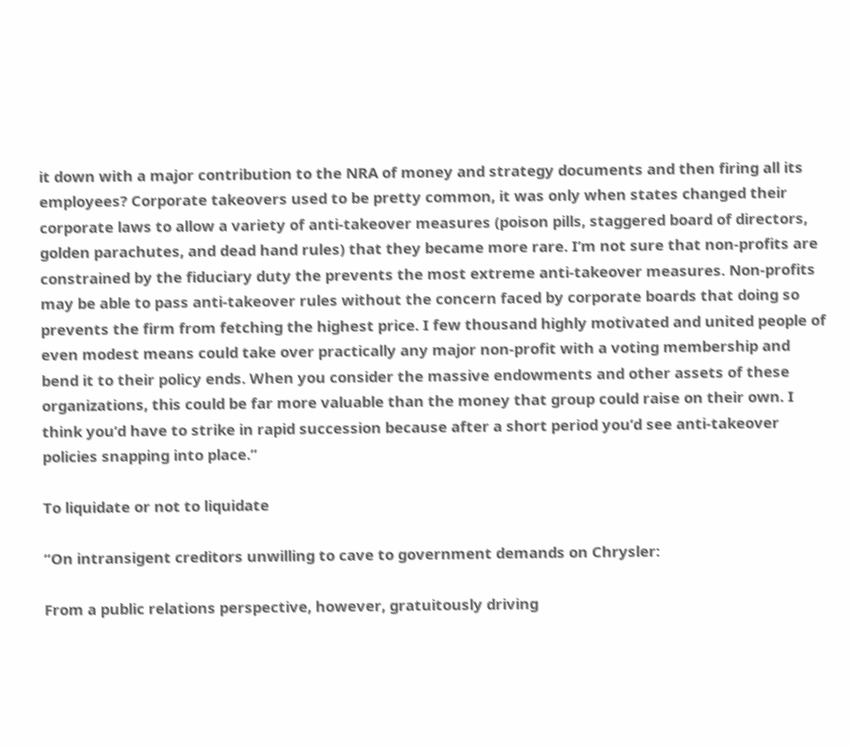it down with a major contribution to the NRA of money and strategy documents and then firing all its employees? Corporate takeovers used to be pretty common, it was only when states changed their corporate laws to allow a variety of anti-takeover measures (poison pills, staggered board of directors, golden parachutes, and dead hand rules) that they became more rare. I’m not sure that non-profits are constrained by the fiduciary duty the prevents the most extreme anti-takeover measures. Non-profits may be able to pass anti-takeover rules without the concern faced by corporate boards that doing so prevents the firm from fetching the highest price. I few thousand highly motivated and united people of even modest means could take over practically any major non-profit with a voting membership and bend it to their policy ends. When you consider the massive endowments and other assets of these organizations, this could be far more valuable than the money that group could raise on their own. I think you’d have to strike in rapid succession because after a short period you’d see anti-takeover policies snapping into place.”

To liquidate or not to liquidate

“On intransigent creditors unwilling to cave to government demands on Chrysler:

From a public relations perspective, however, gratuitously driving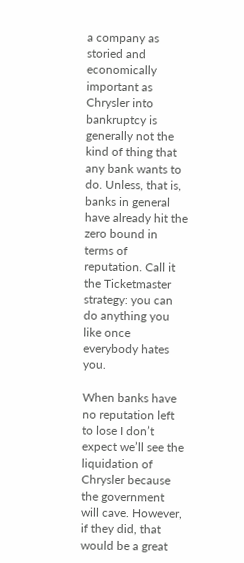a company as storied and economically important as Chrysler into bankruptcy is generally not the kind of thing that any bank wants to do. Unless, that is, banks in general have already hit the zero bound in terms of reputation. Call it the Ticketmaster strategy: you can do anything you like once everybody hates you.

When banks have no reputation left to lose I don’t expect we’ll see the liquidation of Chrysler because the government will cave. However, if they did, that would be a great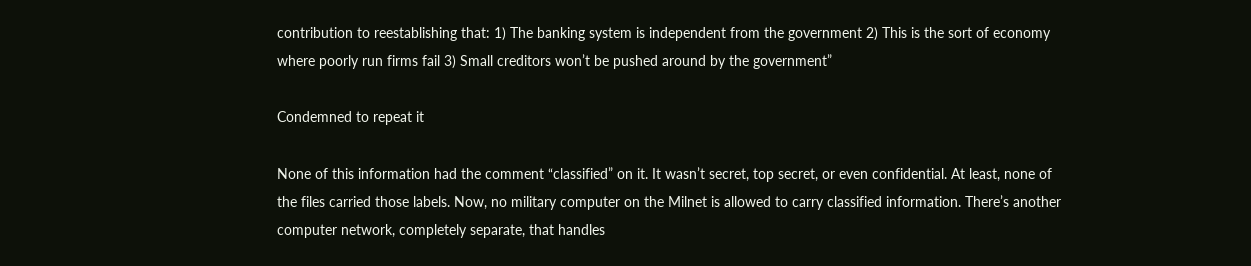contribution to reestablishing that: 1) The banking system is independent from the government 2) This is the sort of economy where poorly run firms fail 3) Small creditors won’t be pushed around by the government”

Condemned to repeat it

None of this information had the comment “classified” on it. It wasn’t secret, top secret, or even confidential. At least, none of the files carried those labels. Now, no military computer on the Milnet is allowed to carry classified information. There’s another computer network, completely separate, that handles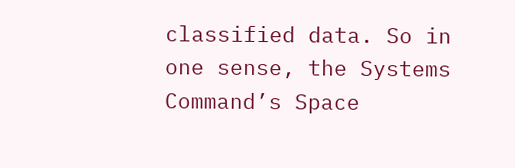classified data. So in one sense, the Systems Command’s Space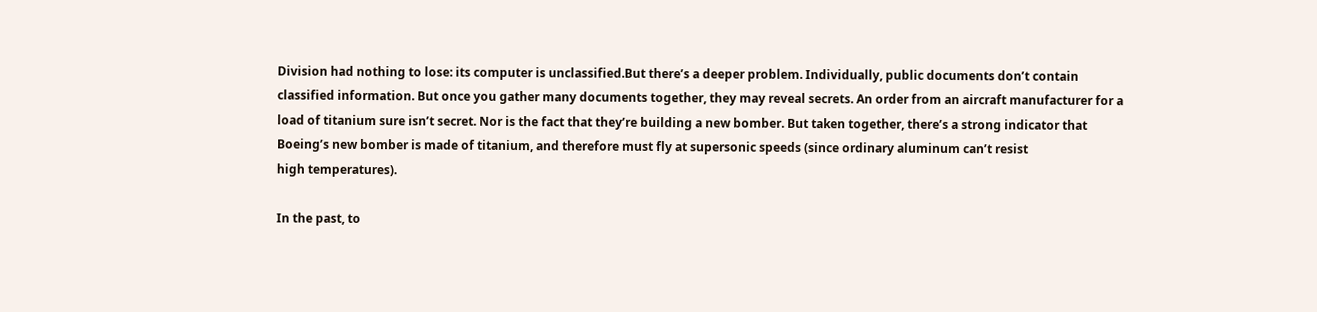Division had nothing to lose: its computer is unclassified.But there’s a deeper problem. Individually, public documents don’t contain classified information. But once you gather many documents together, they may reveal secrets. An order from an aircraft manufacturer for a load of titanium sure isn’t secret. Nor is the fact that they’re building a new bomber. But taken together, there’s a strong indicator that Boeing’s new bomber is made of titanium, and therefore must fly at supersonic speeds (since ordinary aluminum can’t resist
high temperatures).

In the past, to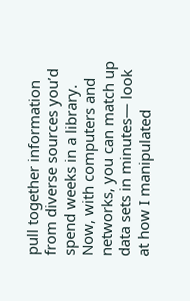pull together information from diverse sources you’d spend weeks in a library. Now, with computers and networks, you can match up data sets in minutes— look at how I manipulated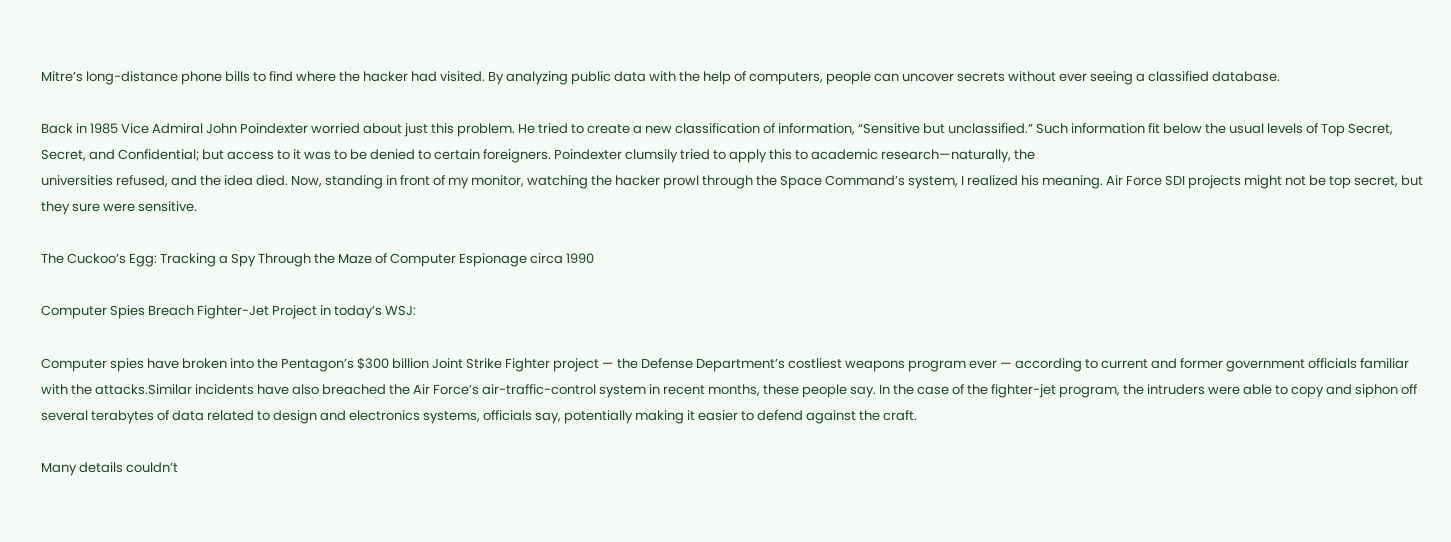Mitre’s long-distance phone bills to find where the hacker had visited. By analyzing public data with the help of computers, people can uncover secrets without ever seeing a classified database.

Back in 1985 Vice Admiral John Poindexter worried about just this problem. He tried to create a new classification of information, “Sensitive but unclassified.” Such information fit below the usual levels of Top Secret, Secret, and Confidential; but access to it was to be denied to certain foreigners. Poindexter clumsily tried to apply this to academic research—naturally, the
universities refused, and the idea died. Now, standing in front of my monitor, watching the hacker prowl through the Space Command’s system, I realized his meaning. Air Force SDI projects might not be top secret, but they sure were sensitive.

The Cuckoo’s Egg: Tracking a Spy Through the Maze of Computer Espionage circa 1990

Computer Spies Breach Fighter-Jet Project in today’s WSJ:

Computer spies have broken into the Pentagon’s $300 billion Joint Strike Fighter project — the Defense Department’s costliest weapons program ever — according to current and former government officials familiar with the attacks.Similar incidents have also breached the Air Force’s air-traffic-control system in recent months, these people say. In the case of the fighter-jet program, the intruders were able to copy and siphon off several terabytes of data related to design and electronics systems, officials say, potentially making it easier to defend against the craft.

Many details couldn’t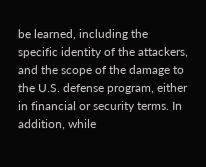be learned, including the specific identity of the attackers, and the scope of the damage to the U.S. defense program, either in financial or security terms. In addition, while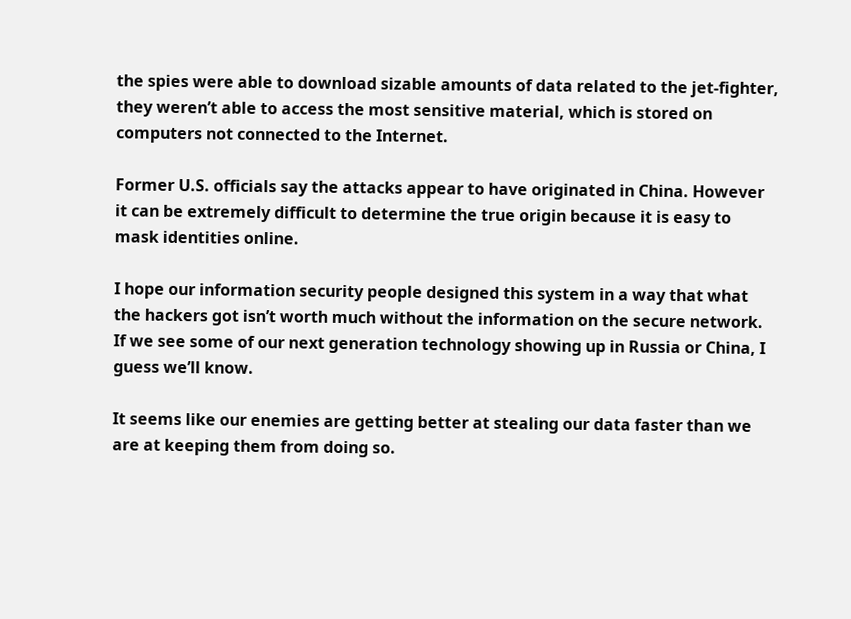the spies were able to download sizable amounts of data related to the jet-fighter, they weren’t able to access the most sensitive material, which is stored on computers not connected to the Internet.

Former U.S. officials say the attacks appear to have originated in China. However it can be extremely difficult to determine the true origin because it is easy to mask identities online.

I hope our information security people designed this system in a way that what the hackers got isn’t worth much without the information on the secure network. If we see some of our next generation technology showing up in Russia or China, I guess we’ll know.

It seems like our enemies are getting better at stealing our data faster than we are at keeping them from doing so.